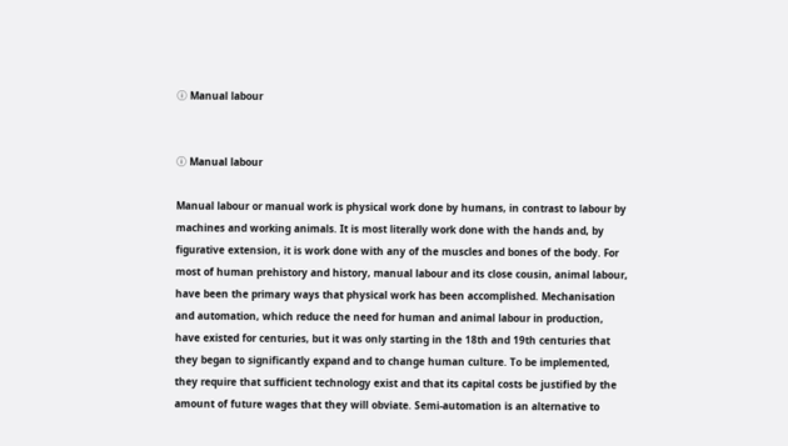ⓘ Manual labour


ⓘ Manual labour

Manual labour or manual work is physical work done by humans, in contrast to labour by machines and working animals. It is most literally work done with the hands and, by figurative extension, it is work done with any of the muscles and bones of the body. For most of human prehistory and history, manual labour and its close cousin, animal labour, have been the primary ways that physical work has been accomplished. Mechanisation and automation, which reduce the need for human and animal labour in production, have existed for centuries, but it was only starting in the 18th and 19th centuries that they began to significantly expand and to change human culture. To be implemented, they require that sufficient technology exist and that its capital costs be justified by the amount of future wages that they will obviate. Semi-automation is an alternative to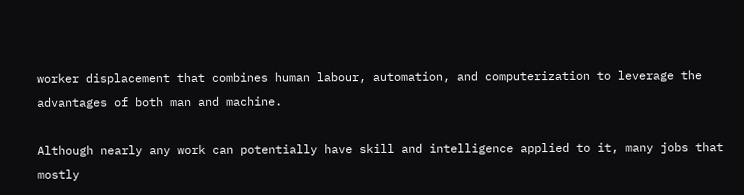worker displacement that combines human labour, automation, and computerization to leverage the advantages of both man and machine.

Although nearly any work can potentially have skill and intelligence applied to it, many jobs that mostly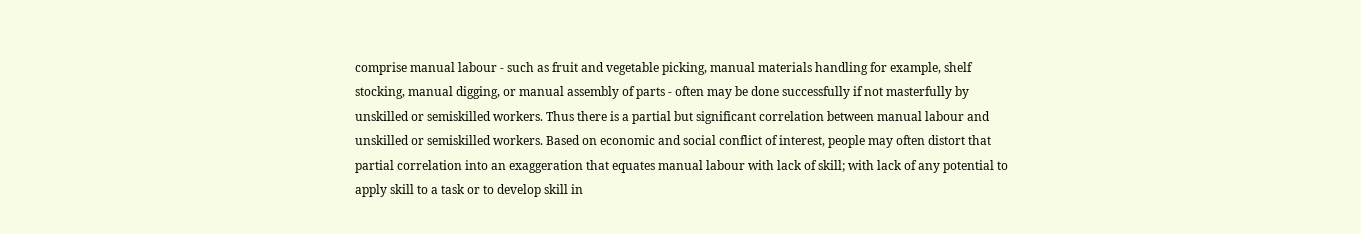comprise manual labour - such as fruit and vegetable picking, manual materials handling for example, shelf stocking, manual digging, or manual assembly of parts - often may be done successfully if not masterfully by unskilled or semiskilled workers. Thus there is a partial but significant correlation between manual labour and unskilled or semiskilled workers. Based on economic and social conflict of interest, people may often distort that partial correlation into an exaggeration that equates manual labour with lack of skill; with lack of any potential to apply skill to a task or to develop skill in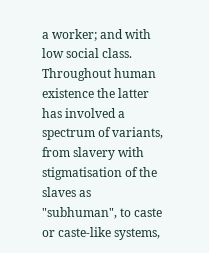a worker; and with low social class. Throughout human existence the latter has involved a spectrum of variants, from slavery with stigmatisation of the slaves as "subhuman", to caste or caste-like systems,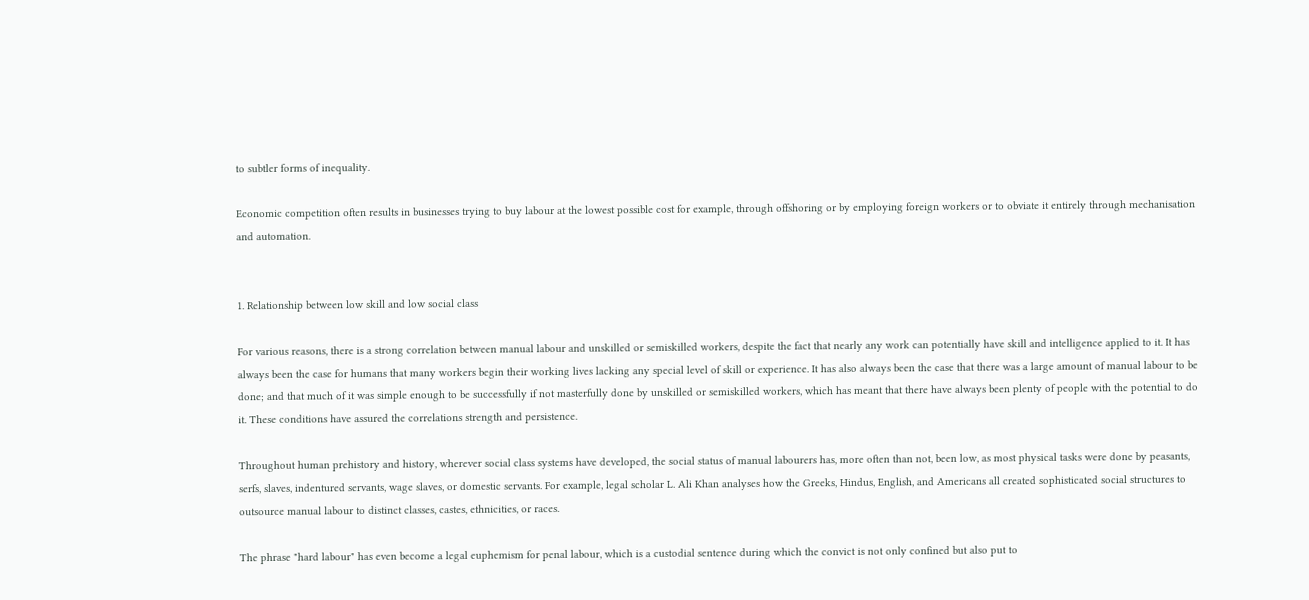to subtler forms of inequality.

Economic competition often results in businesses trying to buy labour at the lowest possible cost for example, through offshoring or by employing foreign workers or to obviate it entirely through mechanisation and automation.


1. Relationship between low skill and low social class

For various reasons, there is a strong correlation between manual labour and unskilled or semiskilled workers, despite the fact that nearly any work can potentially have skill and intelligence applied to it. It has always been the case for humans that many workers begin their working lives lacking any special level of skill or experience. It has also always been the case that there was a large amount of manual labour to be done; and that much of it was simple enough to be successfully if not masterfully done by unskilled or semiskilled workers, which has meant that there have always been plenty of people with the potential to do it. These conditions have assured the correlations strength and persistence.

Throughout human prehistory and history, wherever social class systems have developed, the social status of manual labourers has, more often than not, been low, as most physical tasks were done by peasants, serfs, slaves, indentured servants, wage slaves, or domestic servants. For example, legal scholar L. Ali Khan analyses how the Greeks, Hindus, English, and Americans all created sophisticated social structures to outsource manual labour to distinct classes, castes, ethnicities, or races.

The phrase "hard labour" has even become a legal euphemism for penal labour, which is a custodial sentence during which the convict is not only confined but also put to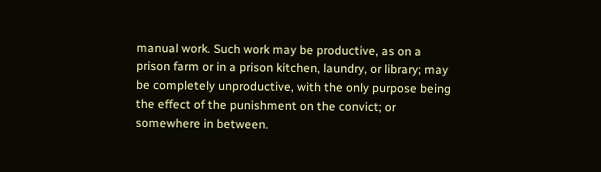manual work. Such work may be productive, as on a prison farm or in a prison kitchen, laundry, or library; may be completely unproductive, with the only purpose being the effect of the punishment on the convict; or somewhere in between.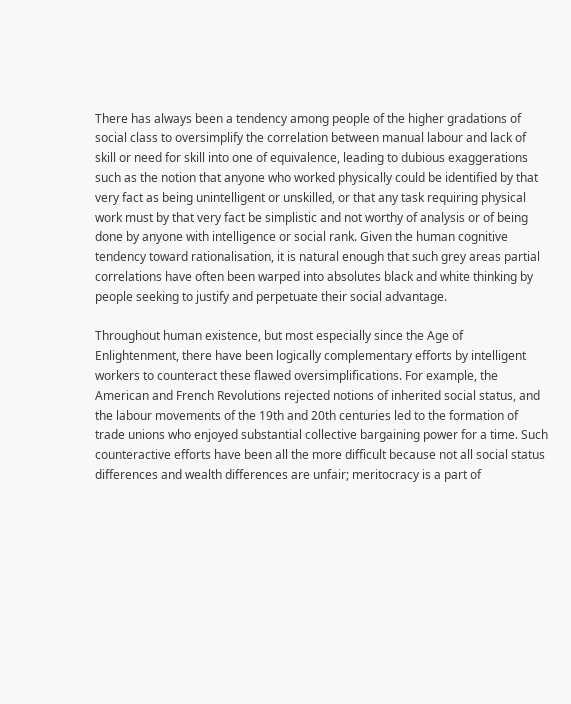There has always been a tendency among people of the higher gradations of social class to oversimplify the correlation between manual labour and lack of skill or need for skill into one of equivalence, leading to dubious exaggerations such as the notion that anyone who worked physically could be identified by that very fact as being unintelligent or unskilled, or that any task requiring physical work must by that very fact be simplistic and not worthy of analysis or of being done by anyone with intelligence or social rank. Given the human cognitive tendency toward rationalisation, it is natural enough that such grey areas partial correlations have often been warped into absolutes black and white thinking by people seeking to justify and perpetuate their social advantage.

Throughout human existence, but most especially since the Age of Enlightenment, there have been logically complementary efforts by intelligent workers to counteract these flawed oversimplifications. For example, the American and French Revolutions rejected notions of inherited social status, and the labour movements of the 19th and 20th centuries led to the formation of trade unions who enjoyed substantial collective bargaining power for a time. Such counteractive efforts have been all the more difficult because not all social status differences and wealth differences are unfair; meritocracy is a part of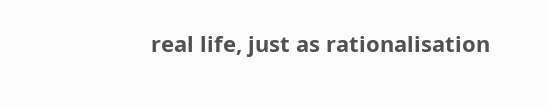real life, just as rationalisation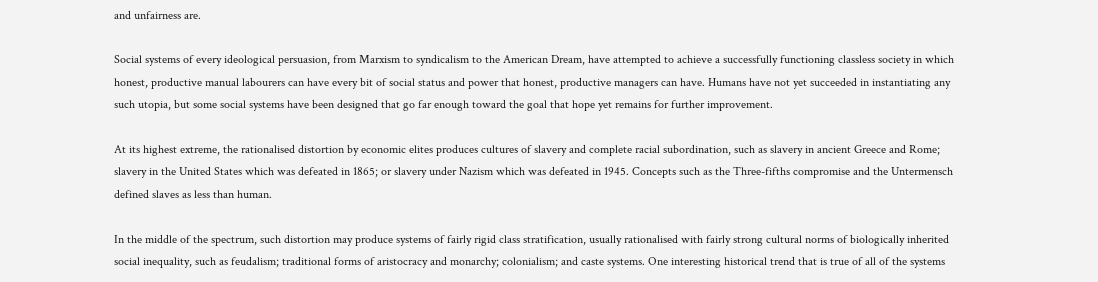and unfairness are.

Social systems of every ideological persuasion, from Marxism to syndicalism to the American Dream, have attempted to achieve a successfully functioning classless society in which honest, productive manual labourers can have every bit of social status and power that honest, productive managers can have. Humans have not yet succeeded in instantiating any such utopia, but some social systems have been designed that go far enough toward the goal that hope yet remains for further improvement.

At its highest extreme, the rationalised distortion by economic elites produces cultures of slavery and complete racial subordination, such as slavery in ancient Greece and Rome; slavery in the United States which was defeated in 1865; or slavery under Nazism which was defeated in 1945. Concepts such as the Three-fifths compromise and the Untermensch defined slaves as less than human.

In the middle of the spectrum, such distortion may produce systems of fairly rigid class stratification, usually rationalised with fairly strong cultural norms of biologically inherited social inequality, such as feudalism; traditional forms of aristocracy and monarchy; colonialism; and caste systems. One interesting historical trend that is true of all of the systems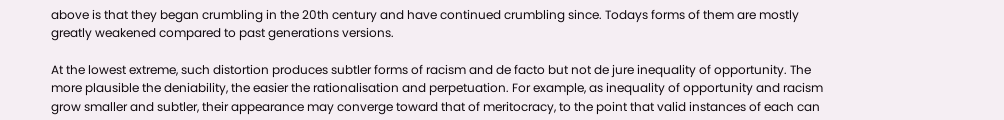above is that they began crumbling in the 20th century and have continued crumbling since. Todays forms of them are mostly greatly weakened compared to past generations versions.

At the lowest extreme, such distortion produces subtler forms of racism and de facto but not de jure inequality of opportunity. The more plausible the deniability, the easier the rationalisation and perpetuation. For example, as inequality of opportunity and racism grow smaller and subtler, their appearance may converge toward that of meritocracy, to the point that valid instances of each can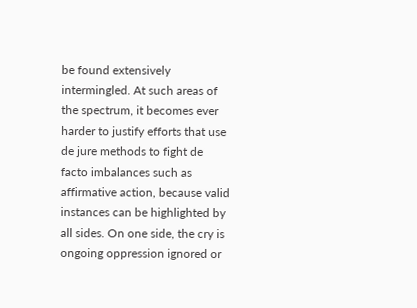be found extensively intermingled. At such areas of the spectrum, it becomes ever harder to justify efforts that use de jure methods to fight de facto imbalances such as affirmative action, because valid instances can be highlighted by all sides. On one side, the cry is ongoing oppression ignored or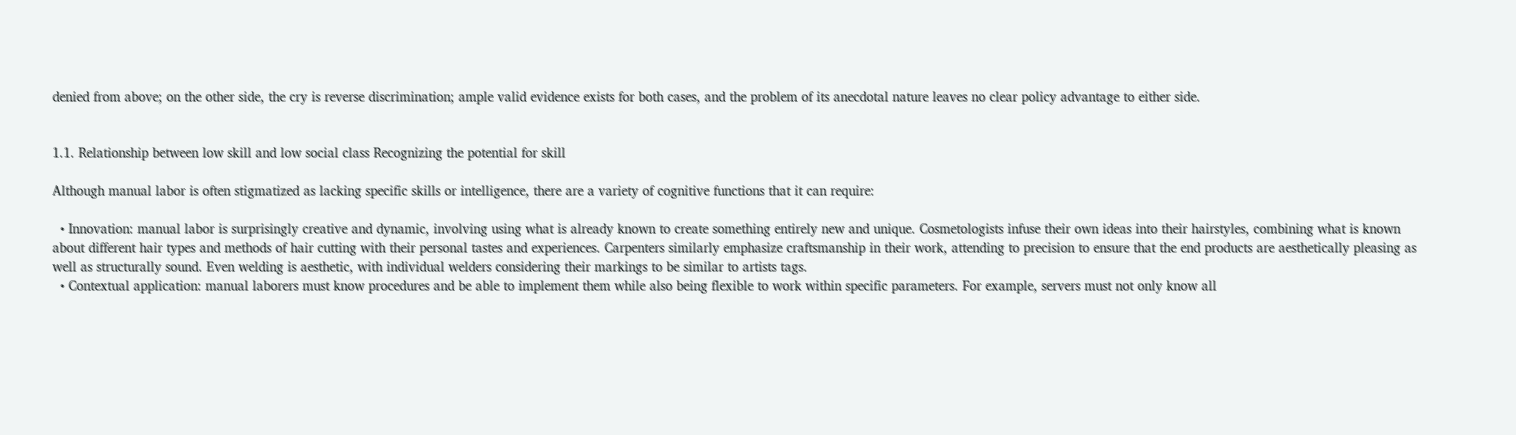denied from above; on the other side, the cry is reverse discrimination; ample valid evidence exists for both cases, and the problem of its anecdotal nature leaves no clear policy advantage to either side.


1.1. Relationship between low skill and low social class Recognizing the potential for skill

Although manual labor is often stigmatized as lacking specific skills or intelligence, there are a variety of cognitive functions that it can require:

  • Innovation: manual labor is surprisingly creative and dynamic, involving using what is already known to create something entirely new and unique. Cosmetologists infuse their own ideas into their hairstyles, combining what is known about different hair types and methods of hair cutting with their personal tastes and experiences. Carpenters similarly emphasize craftsmanship in their work, attending to precision to ensure that the end products are aesthetically pleasing as well as structurally sound. Even welding is aesthetic, with individual welders considering their markings to be similar to artists tags.
  • Contextual application: manual laborers must know procedures and be able to implement them while also being flexible to work within specific parameters. For example, servers must not only know all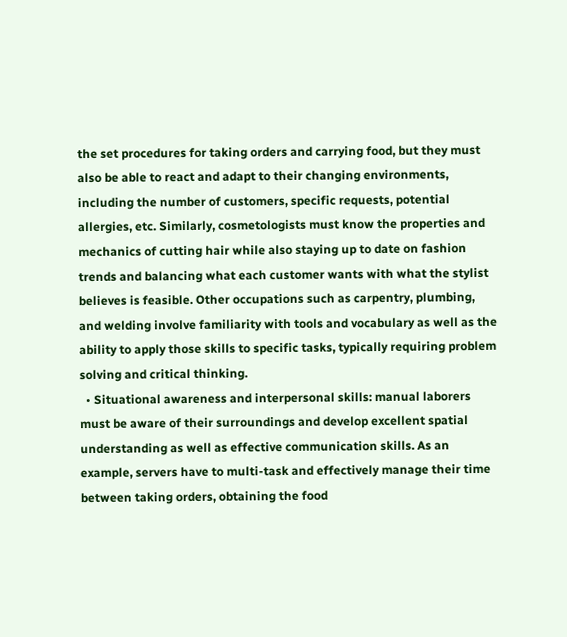the set procedures for taking orders and carrying food, but they must also be able to react and adapt to their changing environments, including the number of customers, specific requests, potential allergies, etc. Similarly, cosmetologists must know the properties and mechanics of cutting hair while also staying up to date on fashion trends and balancing what each customer wants with what the stylist believes is feasible. Other occupations such as carpentry, plumbing, and welding involve familiarity with tools and vocabulary as well as the ability to apply those skills to specific tasks, typically requiring problem solving and critical thinking.
  • Situational awareness and interpersonal skills: manual laborers must be aware of their surroundings and develop excellent spatial understanding as well as effective communication skills. As an example, servers have to multi-task and effectively manage their time between taking orders, obtaining the food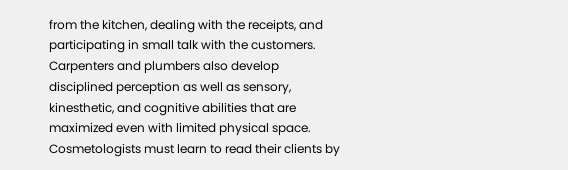from the kitchen, dealing with the receipts, and participating in small talk with the customers. Carpenters and plumbers also develop disciplined perception as well as sensory, kinesthetic, and cognitive abilities that are maximized even with limited physical space. Cosmetologists must learn to read their clients by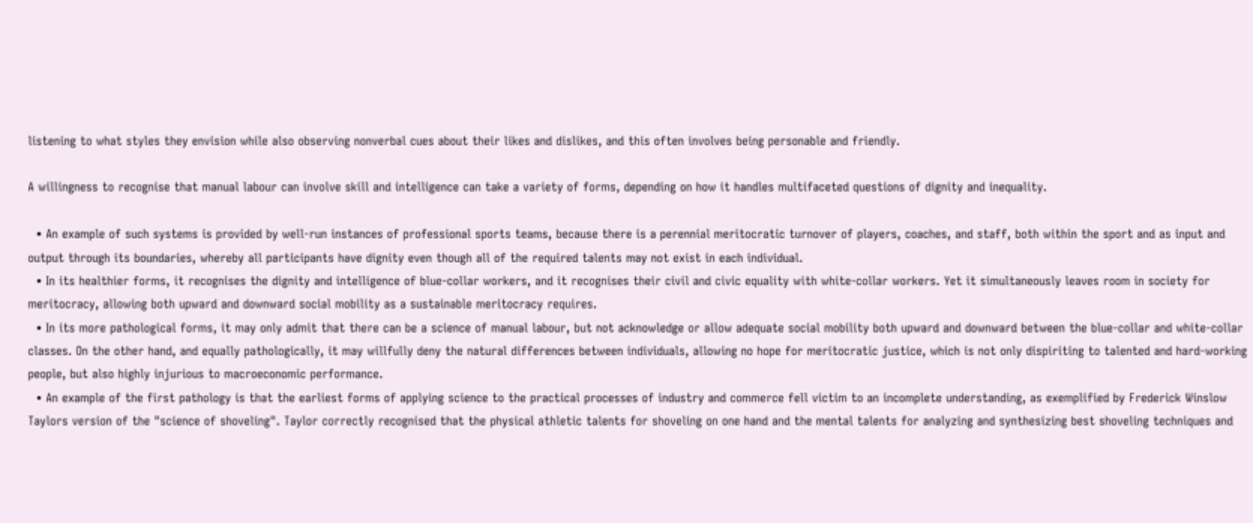listening to what styles they envision while also observing nonverbal cues about their likes and dislikes, and this often involves being personable and friendly.

A willingness to recognise that manual labour can involve skill and intelligence can take a variety of forms, depending on how it handles multifaceted questions of dignity and inequality.

  • An example of such systems is provided by well-run instances of professional sports teams, because there is a perennial meritocratic turnover of players, coaches, and staff, both within the sport and as input and output through its boundaries, whereby all participants have dignity even though all of the required talents may not exist in each individual.
  • In its healthier forms, it recognises the dignity and intelligence of blue-collar workers, and it recognises their civil and civic equality with white-collar workers. Yet it simultaneously leaves room in society for meritocracy, allowing both upward and downward social mobility as a sustainable meritocracy requires.
  • In its more pathological forms, it may only admit that there can be a science of manual labour, but not acknowledge or allow adequate social mobility both upward and downward between the blue-collar and white-collar classes. On the other hand, and equally pathologically, it may willfully deny the natural differences between individuals, allowing no hope for meritocratic justice, which is not only dispiriting to talented and hard-working people, but also highly injurious to macroeconomic performance.
  • An example of the first pathology is that the earliest forms of applying science to the practical processes of industry and commerce fell victim to an incomplete understanding, as exemplified by Frederick Winslow Taylors version of the "science of shoveling". Taylor correctly recognised that the physical athletic talents for shoveling on one hand and the mental talents for analyzing and synthesizing best shoveling techniques and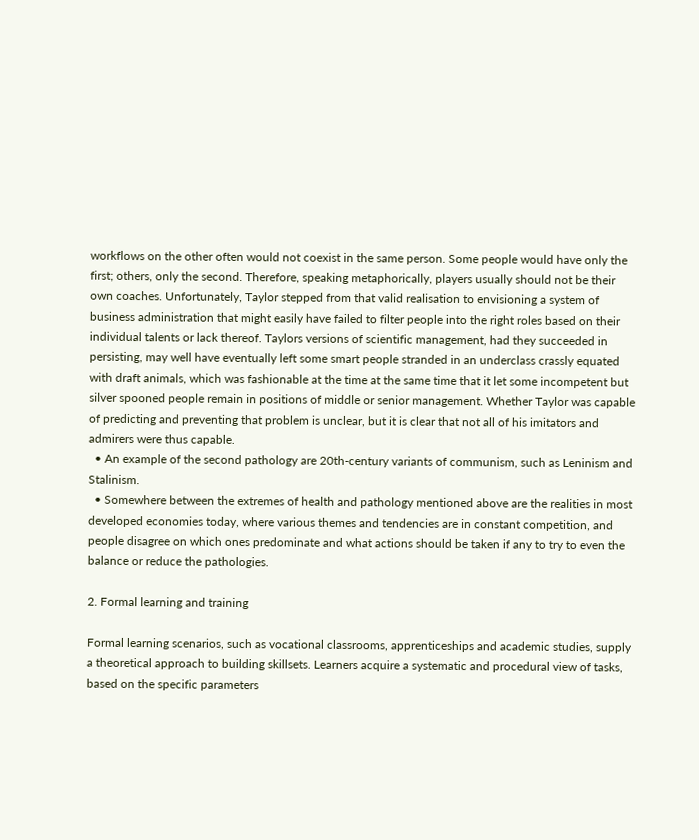workflows on the other often would not coexist in the same person. Some people would have only the first; others, only the second. Therefore, speaking metaphorically, players usually should not be their own coaches. Unfortunately, Taylor stepped from that valid realisation to envisioning a system of business administration that might easily have failed to filter people into the right roles based on their individual talents or lack thereof. Taylors versions of scientific management, had they succeeded in persisting, may well have eventually left some smart people stranded in an underclass crassly equated with draft animals, which was fashionable at the time at the same time that it let some incompetent but silver spooned people remain in positions of middle or senior management. Whether Taylor was capable of predicting and preventing that problem is unclear, but it is clear that not all of his imitators and admirers were thus capable.
  • An example of the second pathology are 20th-century variants of communism, such as Leninism and Stalinism.
  • Somewhere between the extremes of health and pathology mentioned above are the realities in most developed economies today, where various themes and tendencies are in constant competition, and people disagree on which ones predominate and what actions should be taken if any to try to even the balance or reduce the pathologies.

2. Formal learning and training

Formal learning scenarios, such as vocational classrooms, apprenticeships and academic studies, supply a theoretical approach to building skillsets. Learners acquire a systematic and procedural view of tasks, based on the specific parameters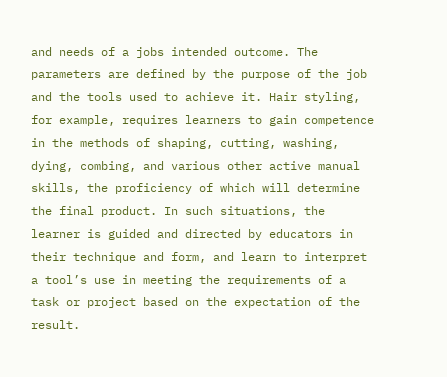and needs of a jobs intended outcome. The parameters are defined by the purpose of the job and the tools used to achieve it. Hair styling, for example, requires learners to gain competence in the methods of shaping, cutting, washing, dying, combing, and various other active manual skills, the proficiency of which will determine the final product. In such situations, the learner is guided and directed by educators in their technique and form, and learn to interpret a tool’s use in meeting the requirements of a task or project based on the expectation of the result.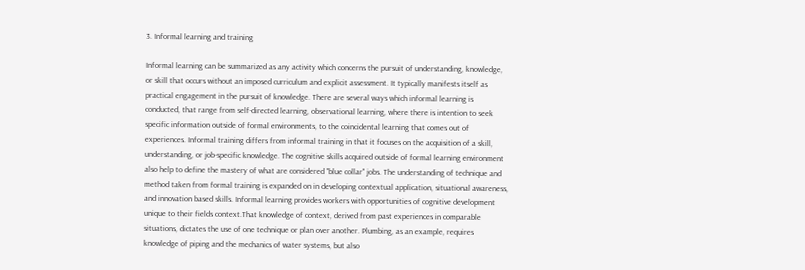3. Informal learning and training

Informal learning can be summarized as any activity which concerns the pursuit of understanding, knowledge, or skill that occurs without an imposed curriculum and explicit assessment. It typically manifests itself as practical engagement in the pursuit of knowledge. There are several ways which informal learning is conducted, that range from self-directed learning, observational learning, where there is intention to seek specific information outside of formal environments, to the coincidental learning that comes out of experiences. Informal training differs from informal training in that it focuses on the acquisition of a skill, understanding, or job-specific knowledge. The cognitive skills acquired outside of formal learning environment also help to define the mastery of what are considered "blue collar" jobs. The understanding of technique and method taken from formal training is expanded on in developing contextual application, situational awareness, and innovation based skills. Informal learning provides workers with opportunities of cognitive development unique to their fields context.That knowledge of context, derived from past experiences in comparable situations, dictates the use of one technique or plan over another. Plumbing, as an example, requires knowledge of piping and the mechanics of water systems, but also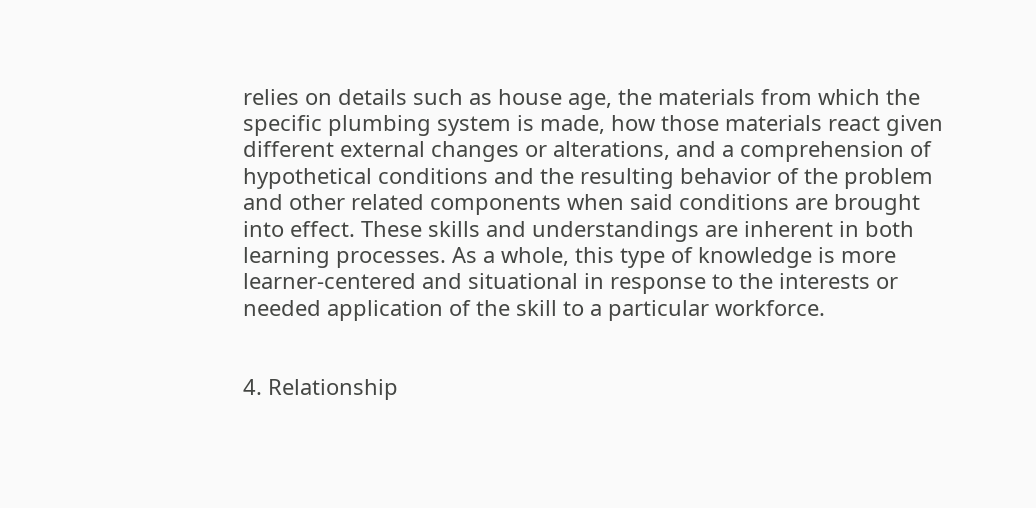relies on details such as house age, the materials from which the specific plumbing system is made, how those materials react given different external changes or alterations, and a comprehension of hypothetical conditions and the resulting behavior of the problem and other related components when said conditions are brought into effect. These skills and understandings are inherent in both learning processes. As a whole, this type of knowledge is more learner-centered and situational in response to the interests or needed application of the skill to a particular workforce.


4. Relationship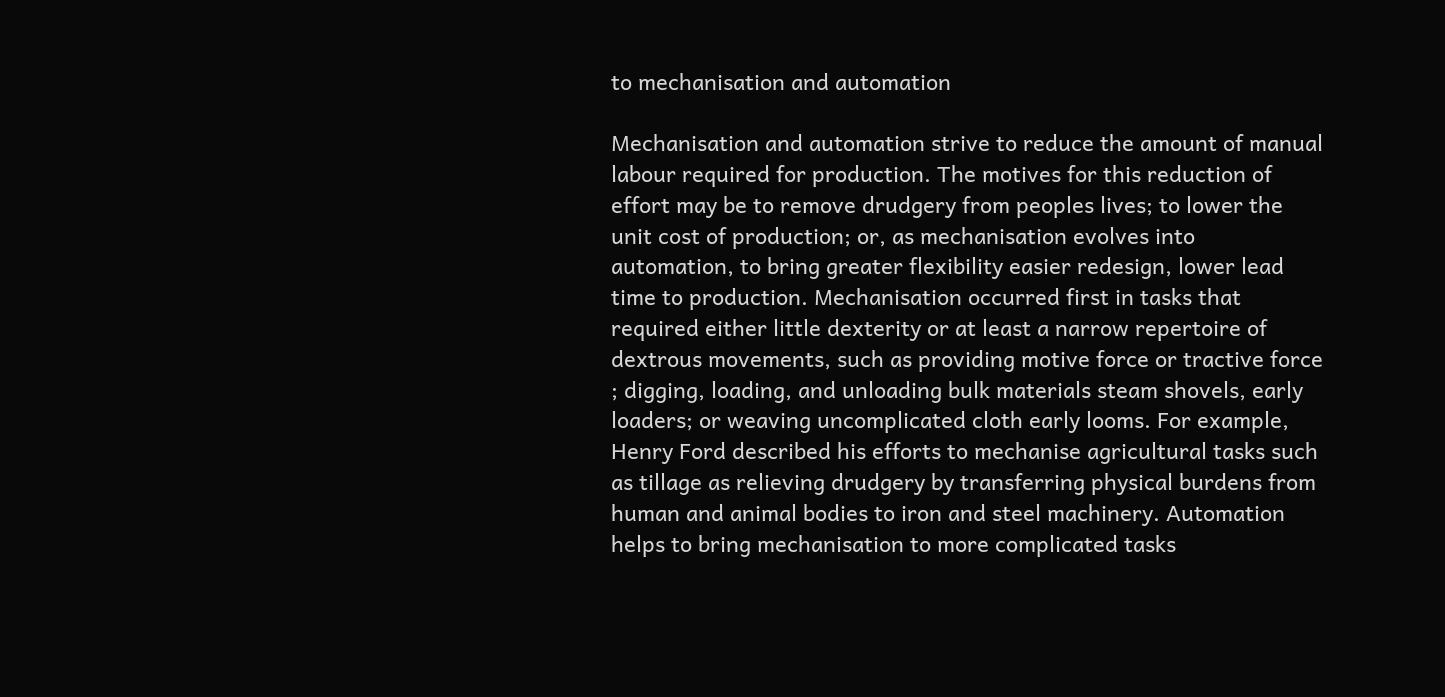to mechanisation and automation

Mechanisation and automation strive to reduce the amount of manual labour required for production. The motives for this reduction of effort may be to remove drudgery from peoples lives; to lower the unit cost of production; or, as mechanisation evolves into automation, to bring greater flexibility easier redesign, lower lead time to production. Mechanisation occurred first in tasks that required either little dexterity or at least a narrow repertoire of dextrous movements, such as providing motive force or tractive force ; digging, loading, and unloading bulk materials steam shovels, early loaders; or weaving uncomplicated cloth early looms. For example, Henry Ford described his efforts to mechanise agricultural tasks such as tillage as relieving drudgery by transferring physical burdens from human and animal bodies to iron and steel machinery. Automation helps to bring mechanisation to more complicated tasks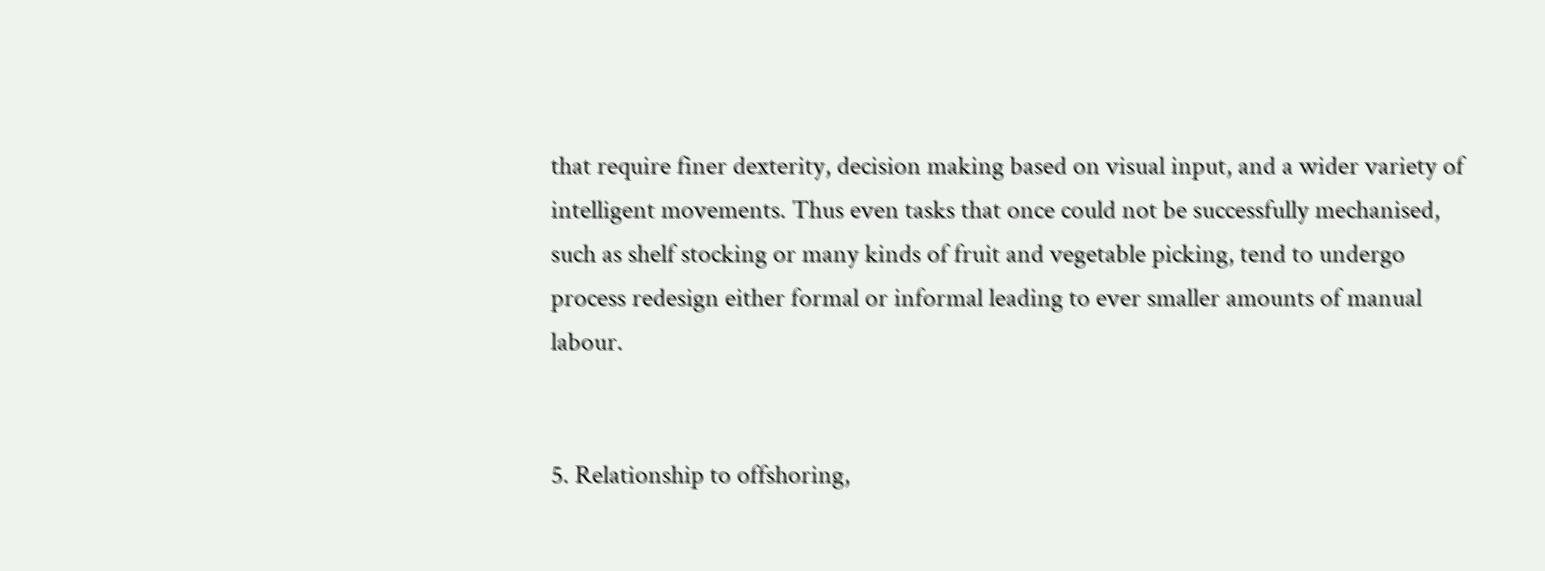that require finer dexterity, decision making based on visual input, and a wider variety of intelligent movements. Thus even tasks that once could not be successfully mechanised, such as shelf stocking or many kinds of fruit and vegetable picking, tend to undergo process redesign either formal or informal leading to ever smaller amounts of manual labour.


5. Relationship to offshoring,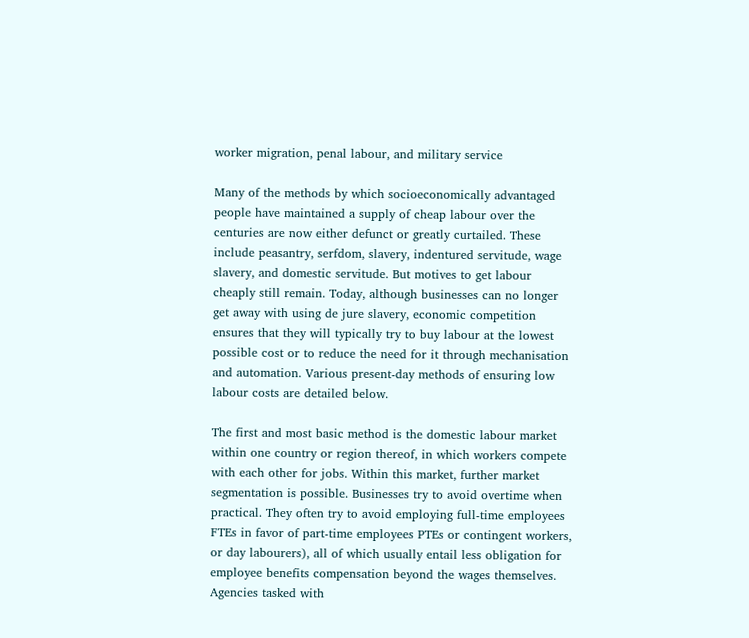worker migration, penal labour, and military service

Many of the methods by which socioeconomically advantaged people have maintained a supply of cheap labour over the centuries are now either defunct or greatly curtailed. These include peasantry, serfdom, slavery, indentured servitude, wage slavery, and domestic servitude. But motives to get labour cheaply still remain. Today, although businesses can no longer get away with using de jure slavery, economic competition ensures that they will typically try to buy labour at the lowest possible cost or to reduce the need for it through mechanisation and automation. Various present-day methods of ensuring low labour costs are detailed below.

The first and most basic method is the domestic labour market within one country or region thereof, in which workers compete with each other for jobs. Within this market, further market segmentation is possible. Businesses try to avoid overtime when practical. They often try to avoid employing full-time employees FTEs in favor of part-time employees PTEs or contingent workers, or day labourers), all of which usually entail less obligation for employee benefits compensation beyond the wages themselves. Agencies tasked with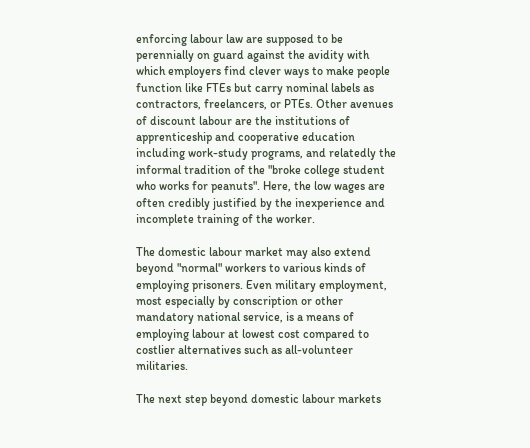enforcing labour law are supposed to be perennially on guard against the avidity with which employers find clever ways to make people function like FTEs but carry nominal labels as contractors, freelancers, or PTEs. Other avenues of discount labour are the institutions of apprenticeship and cooperative education including work-study programs, and relatedly the informal tradition of the "broke college student who works for peanuts". Here, the low wages are often credibly justified by the inexperience and incomplete training of the worker.

The domestic labour market may also extend beyond "normal" workers to various kinds of employing prisoners. Even military employment, most especially by conscription or other mandatory national service, is a means of employing labour at lowest cost compared to costlier alternatives such as all-volunteer militaries.

The next step beyond domestic labour markets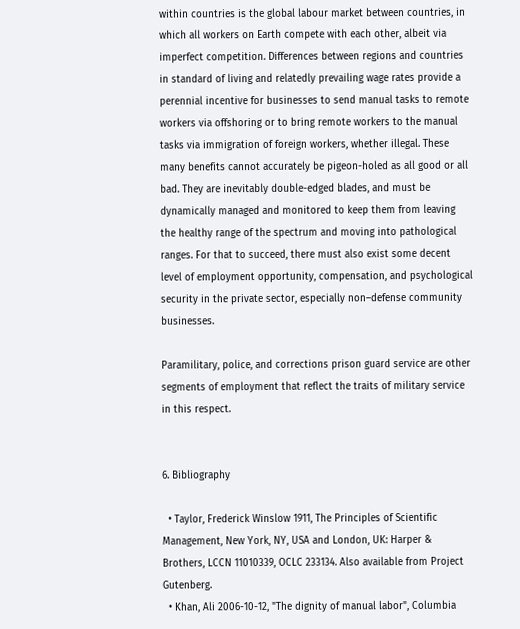within countries is the global labour market between countries, in which all workers on Earth compete with each other, albeit via imperfect competition. Differences between regions and countries in standard of living and relatedly prevailing wage rates provide a perennial incentive for businesses to send manual tasks to remote workers via offshoring or to bring remote workers to the manual tasks via immigration of foreign workers, whether illegal. These many benefits cannot accurately be pigeon-holed as all good or all bad. They are inevitably double-edged blades, and must be dynamically managed and monitored to keep them from leaving the healthy range of the spectrum and moving into pathological ranges. For that to succeed, there must also exist some decent level of employment opportunity, compensation, and psychological security in the private sector, especially non–defense community businesses.

Paramilitary, police, and corrections prison guard service are other segments of employment that reflect the traits of military service in this respect.


6. Bibliography

  • Taylor, Frederick Winslow 1911, The Principles of Scientific Management, New York, NY, USA and London, UK: Harper & Brothers, LCCN 11010339, OCLC 233134. Also available from Project Gutenberg.
  • Khan, Ali 2006-10-12, "The dignity of manual labor", Columbia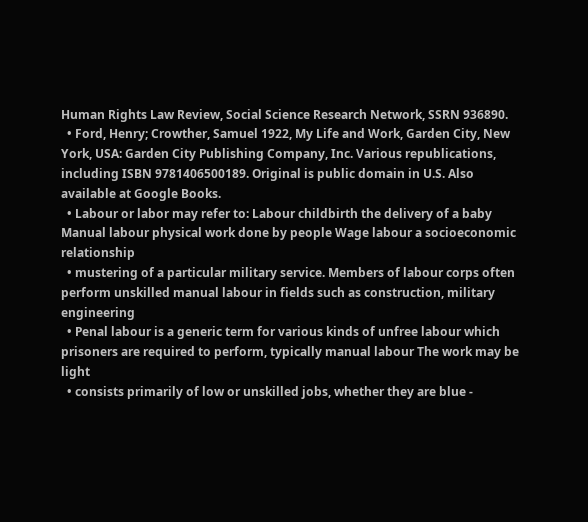Human Rights Law Review, Social Science Research Network, SSRN 936890.
  • Ford, Henry; Crowther, Samuel 1922, My Life and Work, Garden City, New York, USA: Garden City Publishing Company, Inc. Various republications, including ISBN 9781406500189. Original is public domain in U.S. Also available at Google Books.
  • Labour or labor may refer to: Labour childbirth the delivery of a baby Manual labour physical work done by people Wage labour a socioeconomic relationship
  • mustering of a particular military service. Members of labour corps often perform unskilled manual labour in fields such as construction, military engineering
  • Penal labour is a generic term for various kinds of unfree labour which prisoners are required to perform, typically manual labour The work may be light
  • consists primarily of low or unskilled jobs, whether they are blue -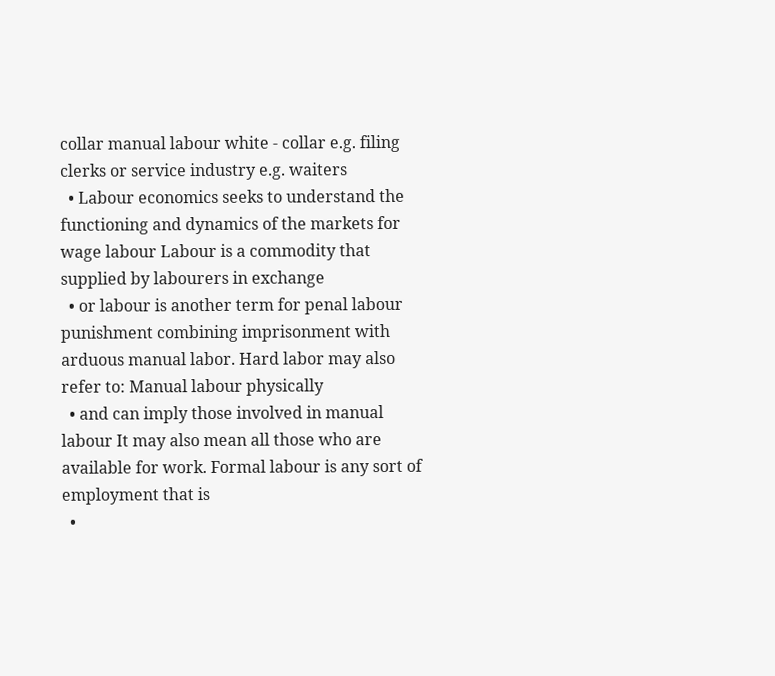collar manual labour white - collar e.g. filing clerks or service industry e.g. waiters
  • Labour economics seeks to understand the functioning and dynamics of the markets for wage labour Labour is a commodity that supplied by labourers in exchange
  • or labour is another term for penal labour punishment combining imprisonment with arduous manual labor. Hard labor may also refer to: Manual labour physically
  • and can imply those involved in manual labour It may also mean all those who are available for work. Formal labour is any sort of employment that is
  •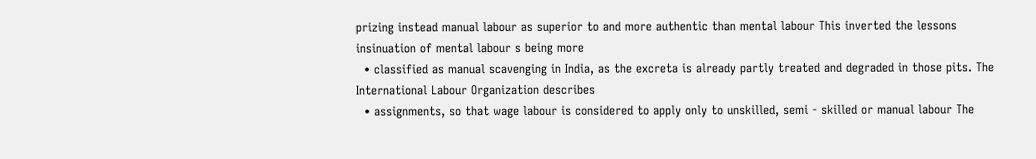prizing instead manual labour as superior to and more authentic than mental labour This inverted the lessons insinuation of mental labour s being more
  • classified as manual scavenging in India, as the excreta is already partly treated and degraded in those pits. The International Labour Organization describes
  • assignments, so that wage labour is considered to apply only to unskilled, semi - skilled or manual labour The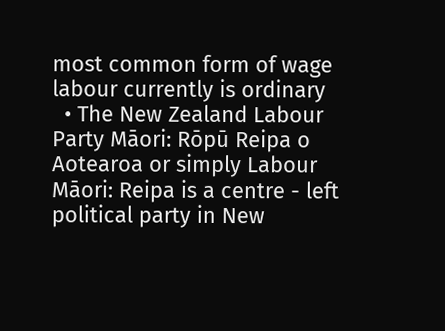most common form of wage labour currently is ordinary
  • The New Zealand Labour Party Māori: Rōpū Reipa o Aotearoa or simply Labour Māori: Reipa is a centre - left political party in New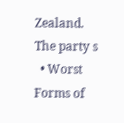Zealand. The party s
  • Worst Forms of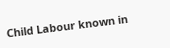Child Labour known in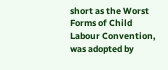short as the Worst Forms of Child Labour Convention, was adopted by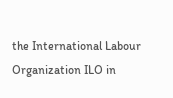the International Labour Organization ILO in